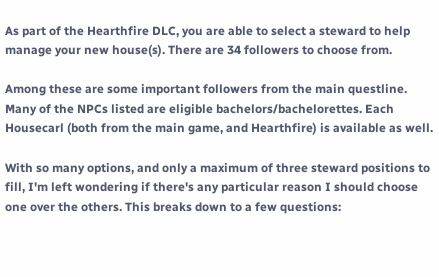As part of the Hearthfire DLC, you are able to select a steward to help manage your new house(s). There are 34 followers to choose from.

Among these are some important followers from the main questline. Many of the NPCs listed are eligible bachelors/bachelorettes. Each Housecarl (both from the main game, and Hearthfire) is available as well.

With so many options, and only a maximum of three steward positions to fill, I'm left wondering if there's any particular reason I should choose one over the others. This breaks down to a few questions: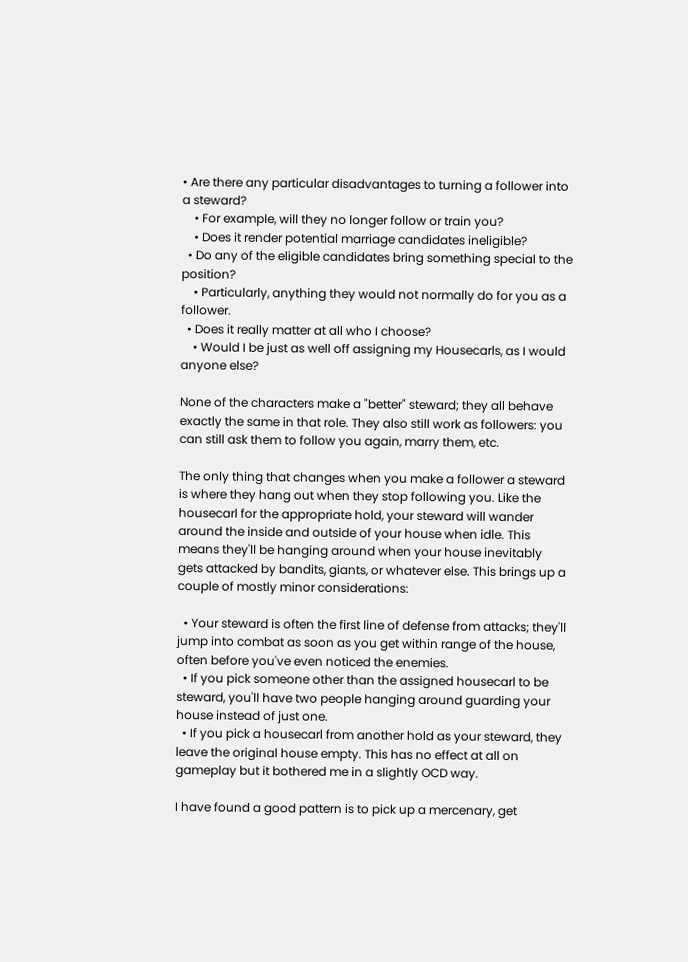• Are there any particular disadvantages to turning a follower into a steward?
    • For example, will they no longer follow or train you?
    • Does it render potential marriage candidates ineligible?
  • Do any of the eligible candidates bring something special to the position?
    • Particularly, anything they would not normally do for you as a follower.
  • Does it really matter at all who I choose?
    • Would I be just as well off assigning my Housecarls, as I would anyone else?

None of the characters make a "better" steward; they all behave exactly the same in that role. They also still work as followers: you can still ask them to follow you again, marry them, etc.

The only thing that changes when you make a follower a steward is where they hang out when they stop following you. Like the housecarl for the appropriate hold, your steward will wander around the inside and outside of your house when idle. This means they'll be hanging around when your house inevitably gets attacked by bandits, giants, or whatever else. This brings up a couple of mostly minor considerations:

  • Your steward is often the first line of defense from attacks; they'll jump into combat as soon as you get within range of the house, often before you've even noticed the enemies.
  • If you pick someone other than the assigned housecarl to be steward, you'll have two people hanging around guarding your house instead of just one.
  • If you pick a housecarl from another hold as your steward, they leave the original house empty. This has no effect at all on gameplay but it bothered me in a slightly OCD way.

I have found a good pattern is to pick up a mercenary, get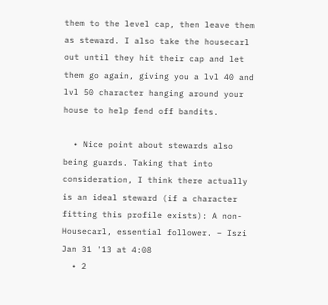them to the level cap, then leave them as steward. I also take the housecarl out until they hit their cap and let them go again, giving you a lvl 40 and lvl 50 character hanging around your house to help fend off bandits.

  • Nice point about stewards also being guards. Taking that into consideration, I think there actually is an ideal steward (if a character fitting this profile exists): A non-Housecarl, essential follower. – Iszi Jan 31 '13 at 4:08
  • 2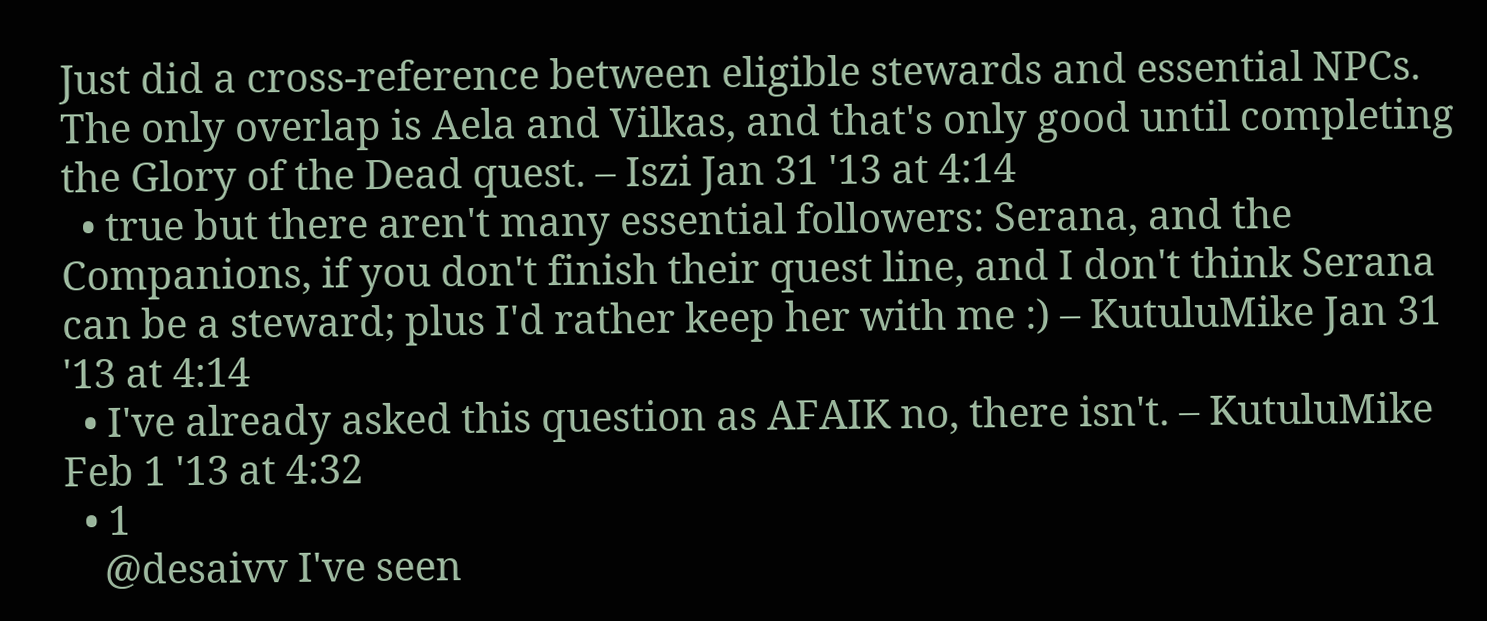Just did a cross-reference between eligible stewards and essential NPCs. The only overlap is Aela and Vilkas, and that's only good until completing the Glory of the Dead quest. – Iszi Jan 31 '13 at 4:14
  • true but there aren't many essential followers: Serana, and the Companions, if you don't finish their quest line, and I don't think Serana can be a steward; plus I'd rather keep her with me :) – KutuluMike Jan 31 '13 at 4:14
  • I've already asked this question as AFAIK no, there isn't. – KutuluMike Feb 1 '13 at 4:32
  • 1
    @desaivv I've seen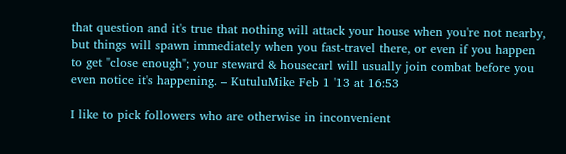that question and it's true that nothing will attack your house when you're not nearby, but things will spawn immediately when you fast-travel there, or even if you happen to get "close enough"; your steward & housecarl will usually join combat before you even notice it's happening. – KutuluMike Feb 1 '13 at 16:53

I like to pick followers who are otherwise in inconvenient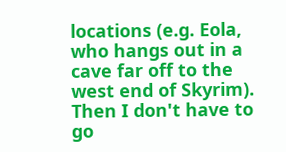locations (e.g. Eola, who hangs out in a cave far off to the west end of Skyrim). Then I don't have to go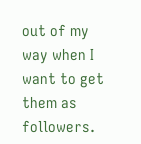out of my way when I want to get them as followers.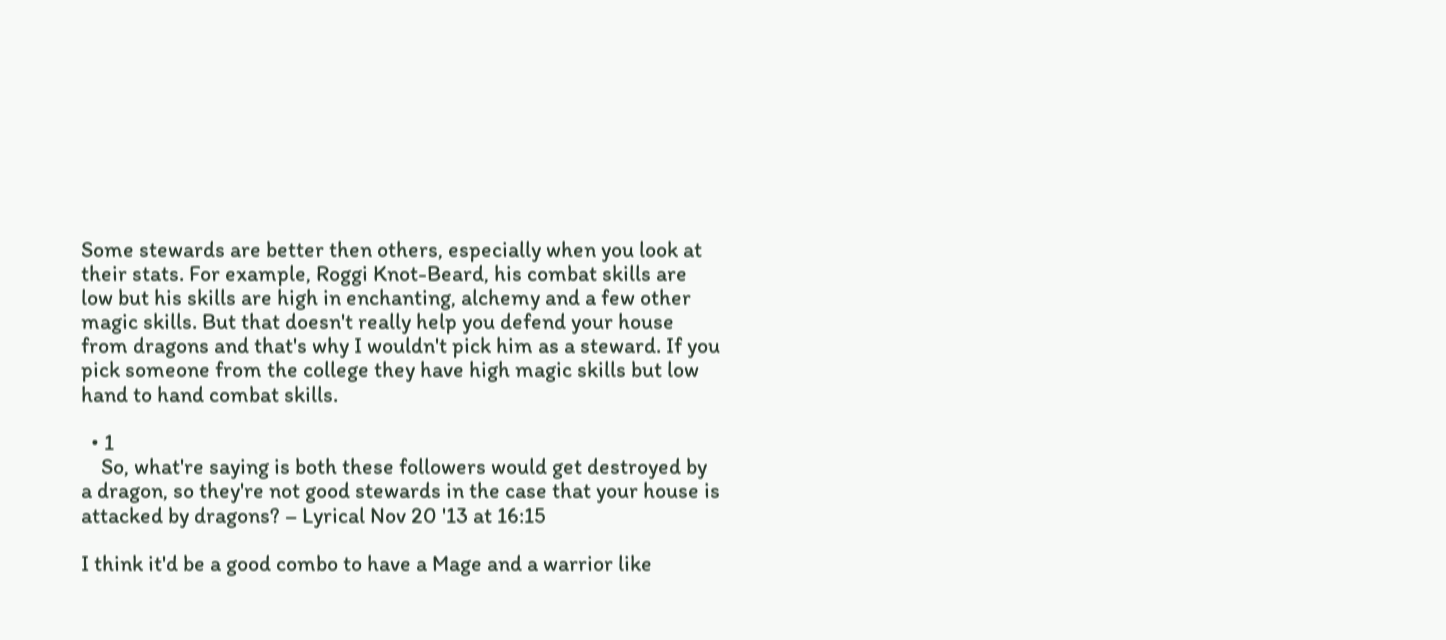Some stewards are better then others, especially when you look at their stats. For example, Roggi Knot-Beard, his combat skills are low but his skills are high in enchanting, alchemy and a few other magic skills. But that doesn't really help you defend your house from dragons and that's why I wouldn't pick him as a steward. If you pick someone from the college they have high magic skills but low hand to hand combat skills.

  • 1
    So, what're saying is both these followers would get destroyed by a dragon, so they're not good stewards in the case that your house is attacked by dragons? – Lyrical Nov 20 '13 at 16:15

I think it'd be a good combo to have a Mage and a warrior like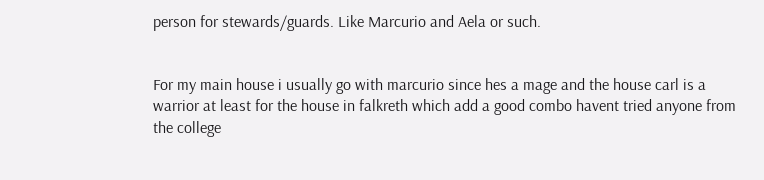person for stewards/guards. Like Marcurio and Aela or such.


For my main house i usually go with marcurio since hes a mage and the house carl is a warrior at least for the house in falkreth which add a good combo havent tried anyone from the college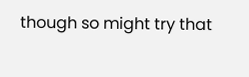though so might try that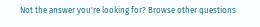Not the answer you're looking for? Browse other questions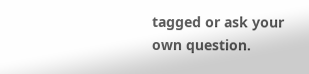tagged or ask your own question.